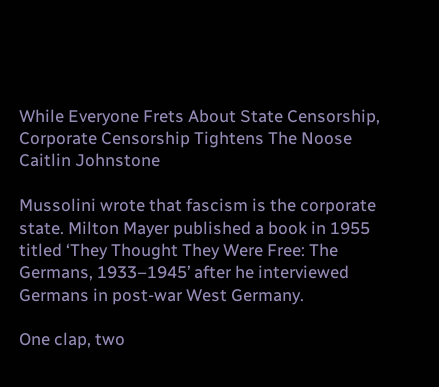While Everyone Frets About State Censorship, Corporate Censorship Tightens The Noose
Caitlin Johnstone

Mussolini wrote that fascism is the corporate state. Milton Mayer published a book in 1955 titled ‘They Thought They Were Free: The Germans, 1933–1945’ after he interviewed Germans in post-war West Germany.

One clap, two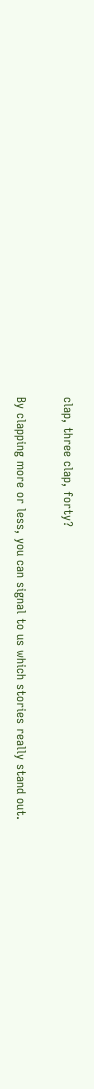clap, three clap, forty?

By clapping more or less, you can signal to us which stories really stand out.